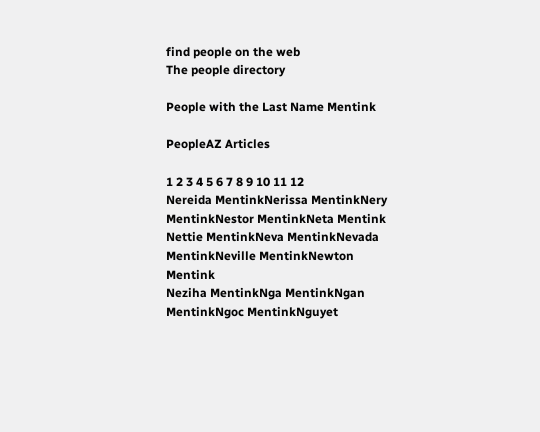find people on the web
The people directory

People with the Last Name Mentink

PeopleAZ Articles

1 2 3 4 5 6 7 8 9 10 11 12
Nereida MentinkNerissa MentinkNery MentinkNestor MentinkNeta Mentink
Nettie MentinkNeva MentinkNevada MentinkNeville MentinkNewton Mentink
Neziha MentinkNga MentinkNgan MentinkNgoc MentinkNguyet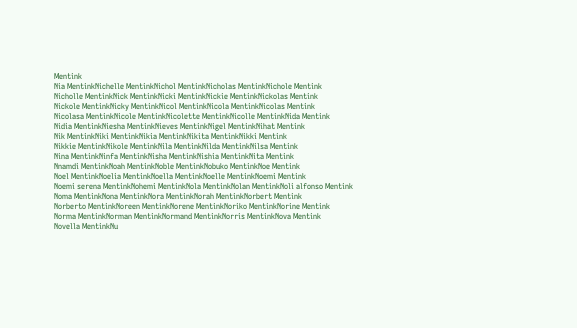Mentink
Nia MentinkNichelle MentinkNichol MentinkNicholas MentinkNichole Mentink
Nicholle MentinkNick MentinkNicki MentinkNickie MentinkNickolas Mentink
Nickole MentinkNicky MentinkNicol MentinkNicola MentinkNicolas Mentink
Nicolasa MentinkNicole MentinkNicolette MentinkNicolle MentinkNida Mentink
Nidia MentinkNiesha MentinkNieves MentinkNigel MentinkNihat Mentink
Nik MentinkNiki MentinkNikia MentinkNikita MentinkNikki Mentink
Nikkie MentinkNikole MentinkNila MentinkNilda MentinkNilsa Mentink
Nina MentinkNinfa MentinkNisha MentinkNishia MentinkNita Mentink
Nnamdi MentinkNoah MentinkNoble MentinkNobuko MentinkNoe Mentink
Noel MentinkNoelia MentinkNoella MentinkNoelle MentinkNoemi Mentink
Noemi serena MentinkNohemi MentinkNola MentinkNolan MentinkNoli alfonso Mentink
Noma MentinkNona MentinkNora MentinkNorah MentinkNorbert Mentink
Norberto MentinkNoreen MentinkNorene MentinkNoriko MentinkNorine Mentink
Norma MentinkNorman MentinkNormand MentinkNorris MentinkNova Mentink
Novella MentinkNu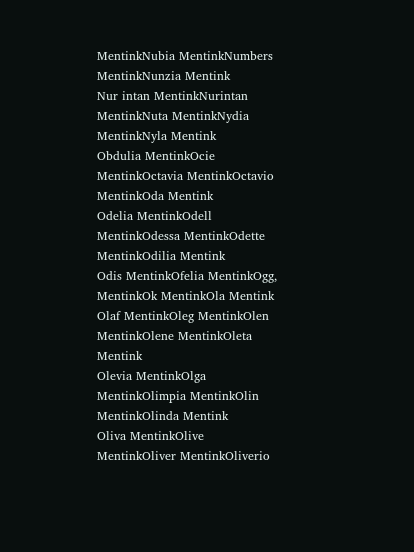MentinkNubia MentinkNumbers MentinkNunzia Mentink
Nur intan MentinkNurintan MentinkNuta MentinkNydia MentinkNyla Mentink
Obdulia MentinkOcie MentinkOctavia MentinkOctavio MentinkOda Mentink
Odelia MentinkOdell MentinkOdessa MentinkOdette MentinkOdilia Mentink
Odis MentinkOfelia MentinkOgg, MentinkOk MentinkOla Mentink
Olaf MentinkOleg MentinkOlen MentinkOlene MentinkOleta Mentink
Olevia MentinkOlga MentinkOlimpia MentinkOlin MentinkOlinda Mentink
Oliva MentinkOlive MentinkOliver MentinkOliverio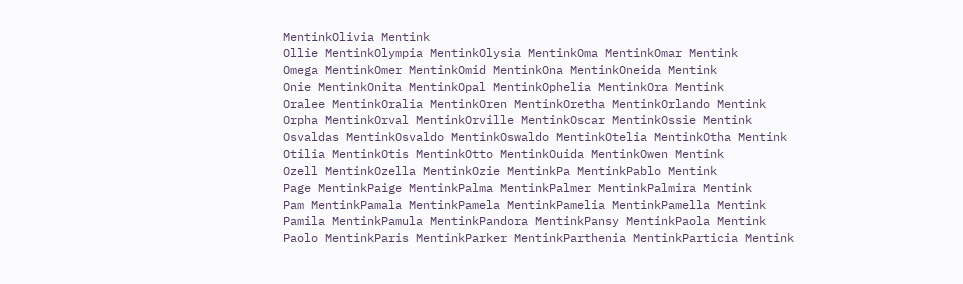MentinkOlivia Mentink
Ollie MentinkOlympia MentinkOlysia MentinkOma MentinkOmar Mentink
Omega MentinkOmer MentinkOmid MentinkOna MentinkOneida Mentink
Onie MentinkOnita MentinkOpal MentinkOphelia MentinkOra Mentink
Oralee MentinkOralia MentinkOren MentinkOretha MentinkOrlando Mentink
Orpha MentinkOrval MentinkOrville MentinkOscar MentinkOssie Mentink
Osvaldas MentinkOsvaldo MentinkOswaldo MentinkOtelia MentinkOtha Mentink
Otilia MentinkOtis MentinkOtto MentinkOuida MentinkOwen Mentink
Ozell MentinkOzella MentinkOzie MentinkPa MentinkPablo Mentink
Page MentinkPaige MentinkPalma MentinkPalmer MentinkPalmira Mentink
Pam MentinkPamala MentinkPamela MentinkPamelia MentinkPamella Mentink
Pamila MentinkPamula MentinkPandora MentinkPansy MentinkPaola Mentink
Paolo MentinkParis MentinkParker MentinkParthenia MentinkParticia Mentink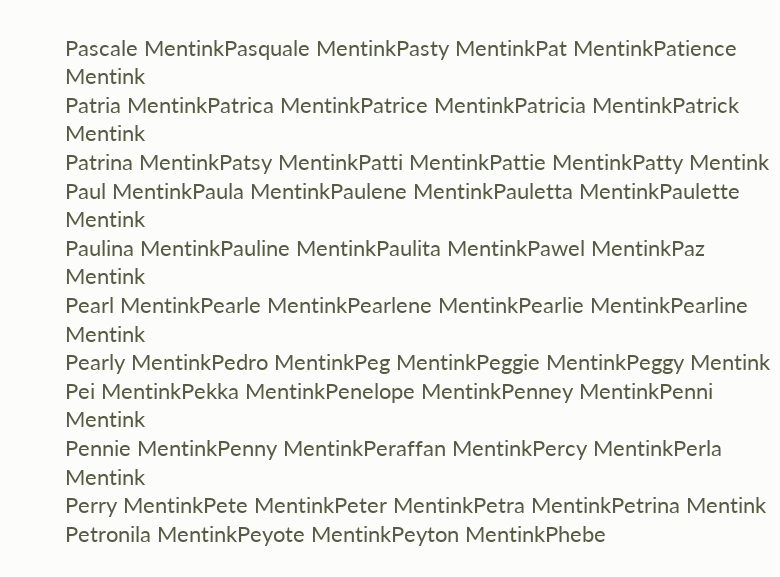Pascale MentinkPasquale MentinkPasty MentinkPat MentinkPatience Mentink
Patria MentinkPatrica MentinkPatrice MentinkPatricia MentinkPatrick Mentink
Patrina MentinkPatsy MentinkPatti MentinkPattie MentinkPatty Mentink
Paul MentinkPaula MentinkPaulene MentinkPauletta MentinkPaulette Mentink
Paulina MentinkPauline MentinkPaulita MentinkPawel MentinkPaz Mentink
Pearl MentinkPearle MentinkPearlene MentinkPearlie MentinkPearline Mentink
Pearly MentinkPedro MentinkPeg MentinkPeggie MentinkPeggy Mentink
Pei MentinkPekka MentinkPenelope MentinkPenney MentinkPenni Mentink
Pennie MentinkPenny MentinkPeraffan MentinkPercy MentinkPerla Mentink
Perry MentinkPete MentinkPeter MentinkPetra MentinkPetrina Mentink
Petronila MentinkPeyote MentinkPeyton MentinkPhebe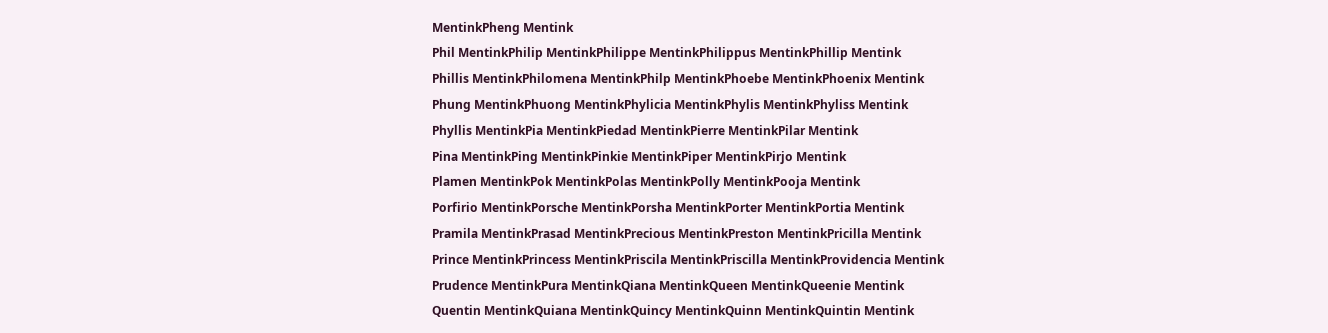MentinkPheng Mentink
Phil MentinkPhilip MentinkPhilippe MentinkPhilippus MentinkPhillip Mentink
Phillis MentinkPhilomena MentinkPhilp MentinkPhoebe MentinkPhoenix Mentink
Phung MentinkPhuong MentinkPhylicia MentinkPhylis MentinkPhyliss Mentink
Phyllis MentinkPia MentinkPiedad MentinkPierre MentinkPilar Mentink
Pina MentinkPing MentinkPinkie MentinkPiper MentinkPirjo Mentink
Plamen MentinkPok MentinkPolas MentinkPolly MentinkPooja Mentink
Porfirio MentinkPorsche MentinkPorsha MentinkPorter MentinkPortia Mentink
Pramila MentinkPrasad MentinkPrecious MentinkPreston MentinkPricilla Mentink
Prince MentinkPrincess MentinkPriscila MentinkPriscilla MentinkProvidencia Mentink
Prudence MentinkPura MentinkQiana MentinkQueen MentinkQueenie Mentink
Quentin MentinkQuiana MentinkQuincy MentinkQuinn MentinkQuintin Mentink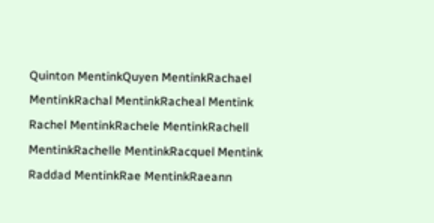Quinton MentinkQuyen MentinkRachael MentinkRachal MentinkRacheal Mentink
Rachel MentinkRachele MentinkRachell MentinkRachelle MentinkRacquel Mentink
Raddad MentinkRae MentinkRaeann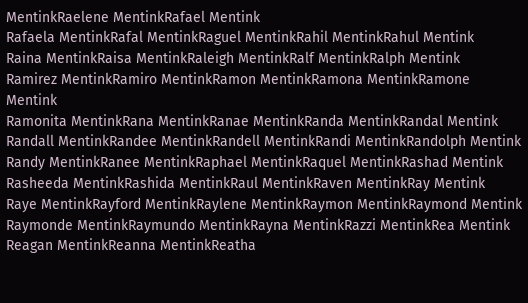MentinkRaelene MentinkRafael Mentink
Rafaela MentinkRafal MentinkRaguel MentinkRahil MentinkRahul Mentink
Raina MentinkRaisa MentinkRaleigh MentinkRalf MentinkRalph Mentink
Ramirez MentinkRamiro MentinkRamon MentinkRamona MentinkRamone Mentink
Ramonita MentinkRana MentinkRanae MentinkRanda MentinkRandal Mentink
Randall MentinkRandee MentinkRandell MentinkRandi MentinkRandolph Mentink
Randy MentinkRanee MentinkRaphael MentinkRaquel MentinkRashad Mentink
Rasheeda MentinkRashida MentinkRaul MentinkRaven MentinkRay Mentink
Raye MentinkRayford MentinkRaylene MentinkRaymon MentinkRaymond Mentink
Raymonde MentinkRaymundo MentinkRayna MentinkRazzi MentinkRea Mentink
Reagan MentinkReanna MentinkReatha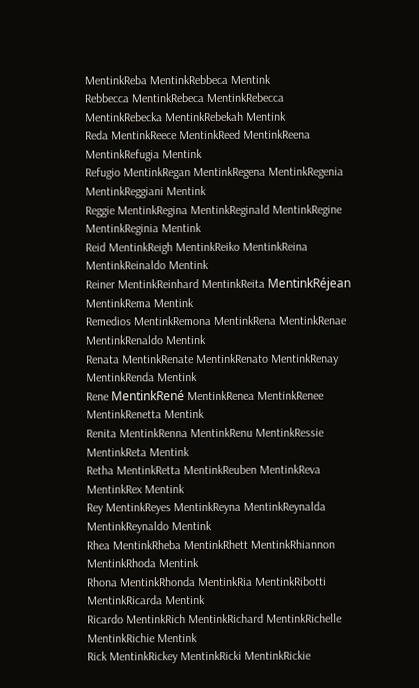MentinkReba MentinkRebbeca Mentink
Rebbecca MentinkRebeca MentinkRebecca MentinkRebecka MentinkRebekah Mentink
Reda MentinkReece MentinkReed MentinkReena MentinkRefugia Mentink
Refugio MentinkRegan MentinkRegena MentinkRegenia MentinkReggiani Mentink
Reggie MentinkRegina MentinkReginald MentinkRegine MentinkReginia Mentink
Reid MentinkReigh MentinkReiko MentinkReina MentinkReinaldo Mentink
Reiner MentinkReinhard MentinkReita MentinkRéjean MentinkRema Mentink
Remedios MentinkRemona MentinkRena MentinkRenae MentinkRenaldo Mentink
Renata MentinkRenate MentinkRenato MentinkRenay MentinkRenda Mentink
Rene MentinkRené MentinkRenea MentinkRenee MentinkRenetta Mentink
Renita MentinkRenna MentinkRenu MentinkRessie MentinkReta Mentink
Retha MentinkRetta MentinkReuben MentinkReva MentinkRex Mentink
Rey MentinkReyes MentinkReyna MentinkReynalda MentinkReynaldo Mentink
Rhea MentinkRheba MentinkRhett MentinkRhiannon MentinkRhoda Mentink
Rhona MentinkRhonda MentinkRia MentinkRibotti MentinkRicarda Mentink
Ricardo MentinkRich MentinkRichard MentinkRichelle MentinkRichie Mentink
Rick MentinkRickey MentinkRicki MentinkRickie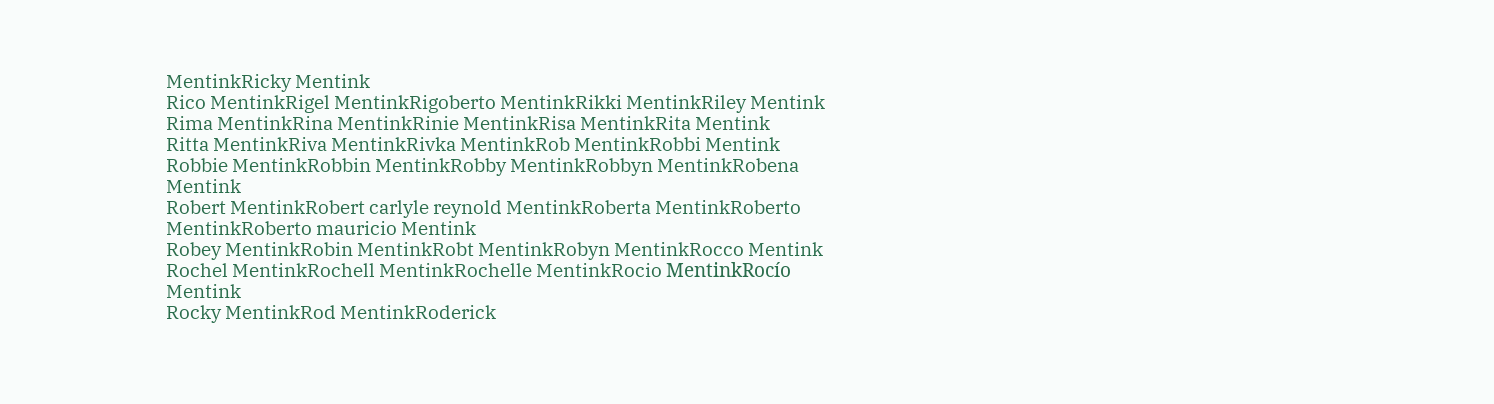MentinkRicky Mentink
Rico MentinkRigel MentinkRigoberto MentinkRikki MentinkRiley Mentink
Rima MentinkRina MentinkRinie MentinkRisa MentinkRita Mentink
Ritta MentinkRiva MentinkRivka MentinkRob MentinkRobbi Mentink
Robbie MentinkRobbin MentinkRobby MentinkRobbyn MentinkRobena Mentink
Robert MentinkRobert carlyle reynold MentinkRoberta MentinkRoberto MentinkRoberto mauricio Mentink
Robey MentinkRobin MentinkRobt MentinkRobyn MentinkRocco Mentink
Rochel MentinkRochell MentinkRochelle MentinkRocio MentinkRocío Mentink
Rocky MentinkRod MentinkRoderick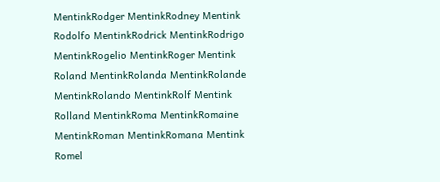MentinkRodger MentinkRodney Mentink
Rodolfo MentinkRodrick MentinkRodrigo MentinkRogelio MentinkRoger Mentink
Roland MentinkRolanda MentinkRolande MentinkRolando MentinkRolf Mentink
Rolland MentinkRoma MentinkRomaine MentinkRoman MentinkRomana Mentink
Romel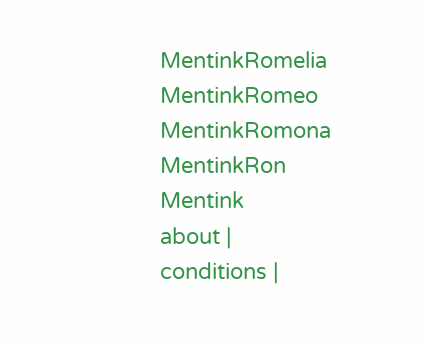MentinkRomelia MentinkRomeo MentinkRomona MentinkRon Mentink
about | conditions |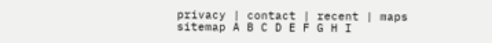privacy | contact | recent | maps
sitemap A B C D E F G H I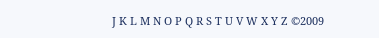J K L M N O P Q R S T U V W X Y Z ©2009